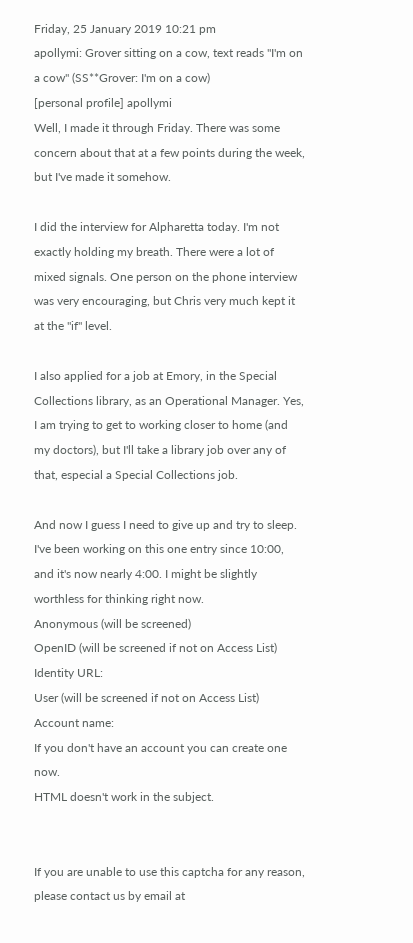Friday, 25 January 2019 10:21 pm
apollymi: Grover sitting on a cow, text reads "I'm on a cow" (SS**Grover: I'm on a cow)
[personal profile] apollymi
Well, I made it through Friday. There was some concern about that at a few points during the week, but I've made it somehow.

I did the interview for Alpharetta today. I'm not exactly holding my breath. There were a lot of mixed signals. One person on the phone interview was very encouraging, but Chris very much kept it at the "if" level.

I also applied for a job at Emory, in the Special Collections library, as an Operational Manager. Yes, I am trying to get to working closer to home (and my doctors), but I'll take a library job over any of that, especial a Special Collections job.

And now I guess I need to give up and try to sleep. I've been working on this one entry since 10:00, and it's now nearly 4:00. I might be slightly worthless for thinking right now.
Anonymous (will be screened)
OpenID (will be screened if not on Access List)
Identity URL:
User (will be screened if not on Access List)
Account name:
If you don't have an account you can create one now.
HTML doesn't work in the subject.


If you are unable to use this captcha for any reason, please contact us by email at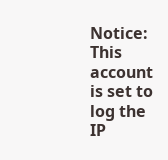Notice: This account is set to log the IP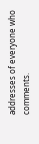addresses of everyone who comments.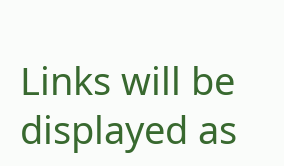Links will be displayed as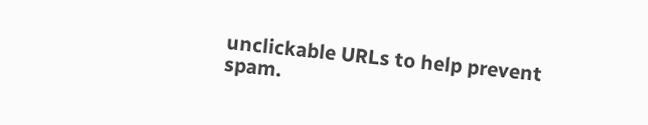unclickable URLs to help prevent spam.